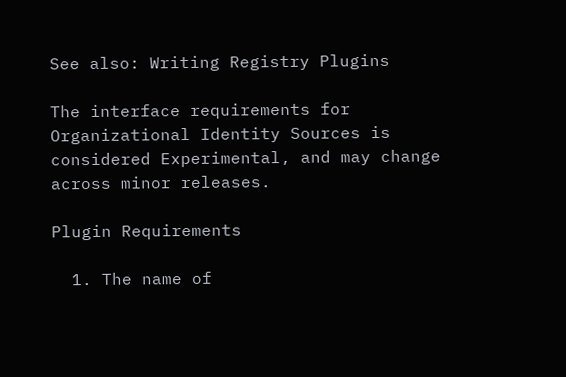See also: Writing Registry Plugins

The interface requirements for Organizational Identity Sources is considered Experimental, and may change across minor releases.

Plugin Requirements

  1. The name of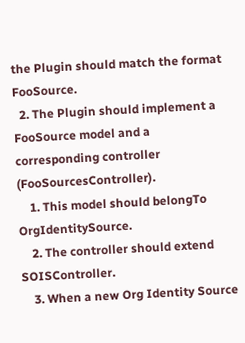the Plugin should match the format FooSource.
  2. The Plugin should implement a FooSource model and a corresponding controller (FooSourcesController).
    1. This model should belongTo OrgIdentitySource.
    2. The controller should extend SOISController.
    3. When a new Org Identity Source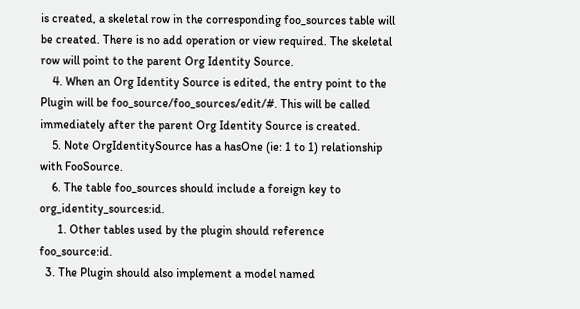is created, a skeletal row in the corresponding foo_sources table will be created. There is no add operation or view required. The skeletal row will point to the parent Org Identity Source.
    4. When an Org Identity Source is edited, the entry point to the Plugin will be foo_source/foo_sources/edit/#. This will be called immediately after the parent Org Identity Source is created.
    5. Note OrgIdentitySource has a hasOne (ie: 1 to 1) relationship with FooSource.
    6. The table foo_sources should include a foreign key to org_identity_sources:id.
      1. Other tables used by the plugin should reference foo_source:id.
  3. The Plugin should also implement a model named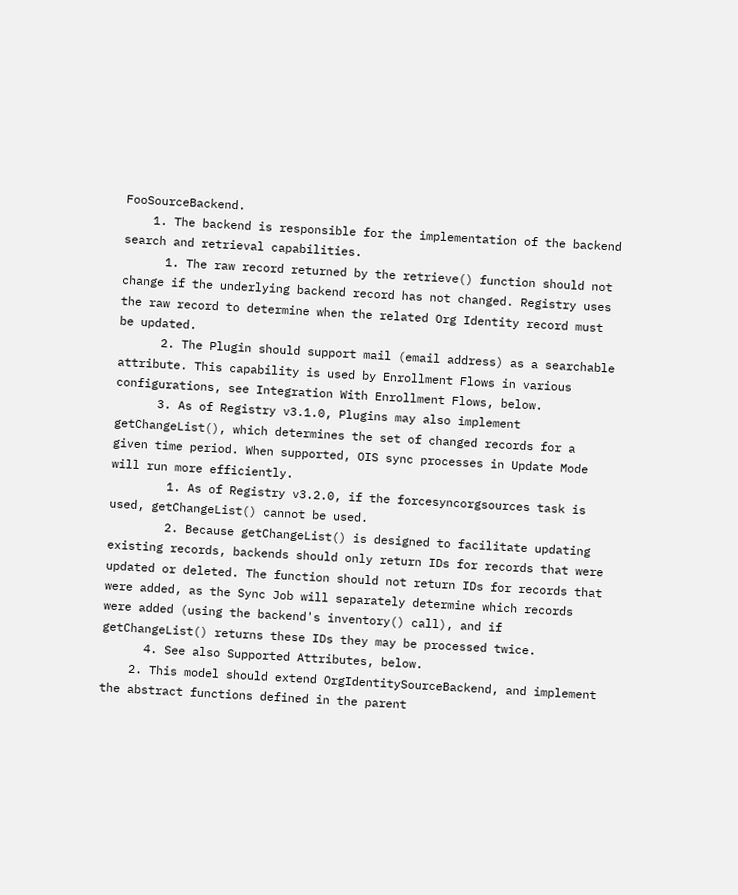FooSourceBackend.
    1. The backend is responsible for the implementation of the backend search and retrieval capabilities.
      1. The raw record returned by the retrieve() function should not change if the underlying backend record has not changed. Registry uses the raw record to determine when the related Org Identity record must be updated.
      2. The Plugin should support mail (email address) as a searchable attribute. This capability is used by Enrollment Flows in various configurations, see Integration With Enrollment Flows, below.
      3. As of Registry v3.1.0, Plugins may also implement getChangeList(), which determines the set of changed records for a given time period. When supported, OIS sync processes in Update Mode will run more efficiently.
        1. As of Registry v3.2.0, if the forcesyncorgsources task is used, getChangeList() cannot be used.
        2. Because getChangeList() is designed to facilitate updating existing records, backends should only return IDs for records that were updated or deleted. The function should not return IDs for records that were added, as the Sync Job will separately determine which records were added (using the backend's inventory() call), and if getChangeList() returns these IDs they may be processed twice.
      4. See also Supported Attributes, below.
    2. This model should extend OrgIdentitySourceBackend, and implement the abstract functions defined in the parent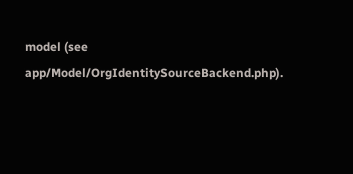model (see app/Model/OrgIdentitySourceBackend.php).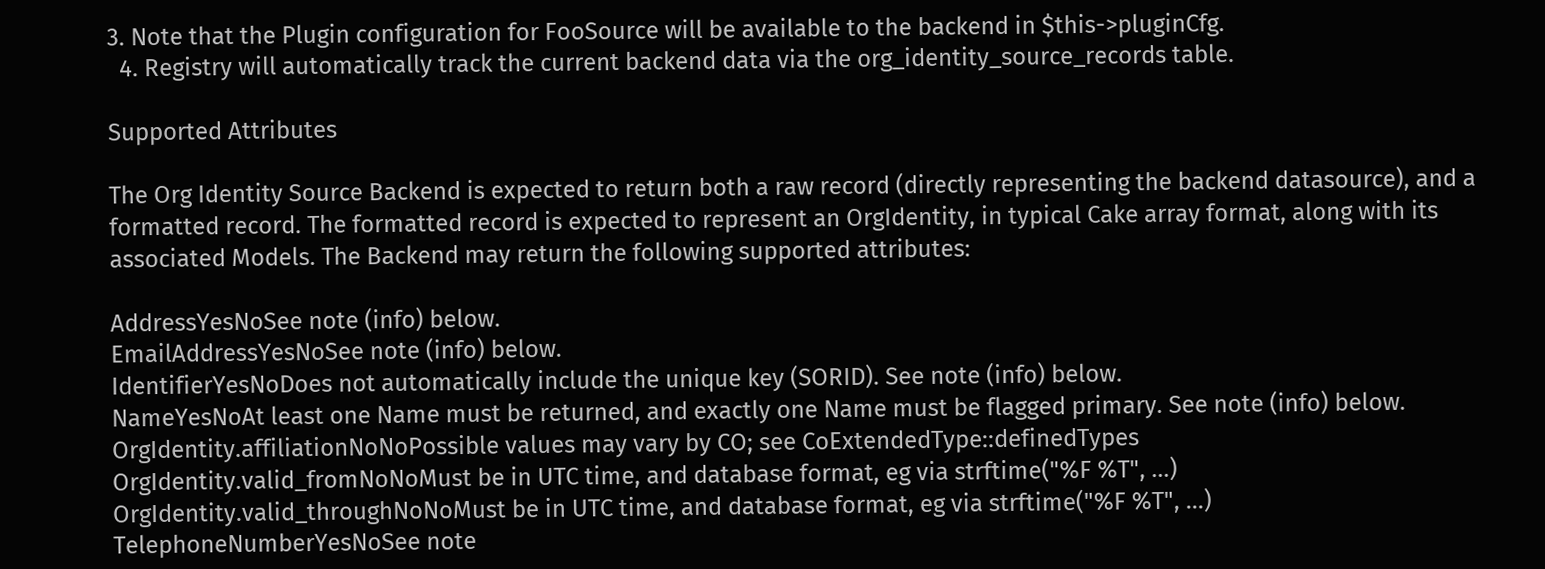3. Note that the Plugin configuration for FooSource will be available to the backend in $this->pluginCfg.
  4. Registry will automatically track the current backend data via the org_identity_source_records table.

Supported Attributes

The Org Identity Source Backend is expected to return both a raw record (directly representing the backend datasource), and a formatted record. The formatted record is expected to represent an OrgIdentity, in typical Cake array format, along with its associated Models. The Backend may return the following supported attributes:

AddressYesNoSee note (info) below.
EmailAddressYesNoSee note (info) below.
IdentifierYesNoDoes not automatically include the unique key (SORID). See note (info) below.
NameYesNoAt least one Name must be returned, and exactly one Name must be flagged primary. See note (info) below.
OrgIdentity.affiliationNoNoPossible values may vary by CO; see CoExtendedType::definedTypes
OrgIdentity.valid_fromNoNoMust be in UTC time, and database format, eg via strftime("%F %T", ...)
OrgIdentity.valid_throughNoNoMust be in UTC time, and database format, eg via strftime("%F %T", ...)
TelephoneNumberYesNoSee note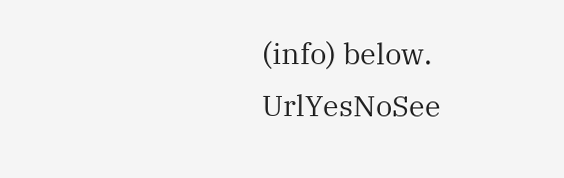(info) below.
UrlYesNoSee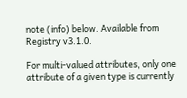note (info) below. Available from Registry v3.1.0.

For multi-valued attributes, only one attribute of a given type is currently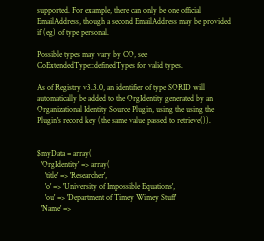supported. For example, there can only be one official EmailAddress, though a second EmailAddress may be provided if (eg) of type personal.

Possible types may vary by CO, see CoExtendedType::definedTypes for valid types.

As of Registry v3.3.0, an identifier of type SORID will automatically be added to the OrgIdentity generated by an Organizational Identity Source Plugin, using the using the Plugin's record key (the same value passed to retrieve()).


$myData = array(
  'OrgIdentity' => array(
    'title' => 'Researcher',
    'o' => 'University of Impossible Equations',
    'ou' => 'Department of Timey Wimey Stuff'
  'Name' =>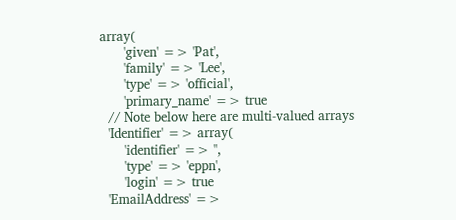array(
      'given' => 'Pat',
      'family' => 'Lee',
      'type' => 'official',
      'primary_name' => true
  // Note below here are multi-valued arrays
  'Identifier' => array(
      'identifier' => '',
      'type' => 'eppn',
      'login' => true
  'EmailAddress' =>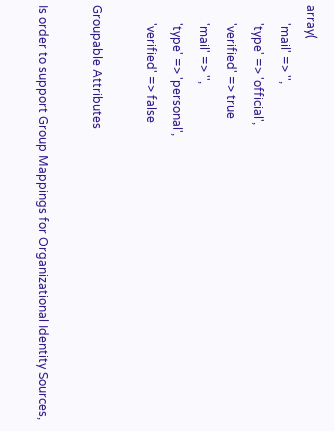array(
      'mail' => '',
      'type' => 'official',
      'verified' => true
      'mail' => '',
      'type' => 'personal',
      'verified' => false

Groupable Attributes

Is order to support Group Mappings for Organizational Identity Sources,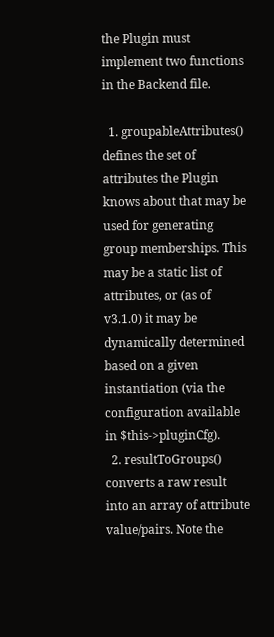the Plugin must implement two functions in the Backend file.

  1. groupableAttributes() defines the set of attributes the Plugin knows about that may be used for generating group memberships. This may be a static list of attributes, or (as of v3.1.0) it may be dynamically determined based on a given instantiation (via the configuration available in $this->pluginCfg).
  2. resultToGroups() converts a raw result into an array of attribute value/pairs. Note the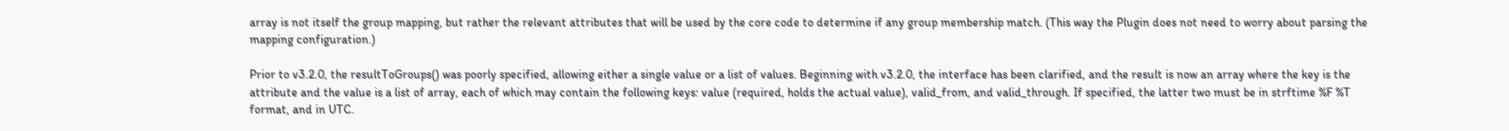array is not itself the group mapping, but rather the relevant attributes that will be used by the core code to determine if any group membership match. (This way the Plugin does not need to worry about parsing the mapping configuration.)

Prior to v3.2.0, the resultToGroups() was poorly specified, allowing either a single value or a list of values. Beginning with v3.2.0, the interface has been clarified, and the result is now an array where the key is the attribute and the value is a list of array, each of which may contain the following keys: value (required, holds the actual value), valid_from, and valid_through. If specified, the latter two must be in strftime %F %T format, and in UTC.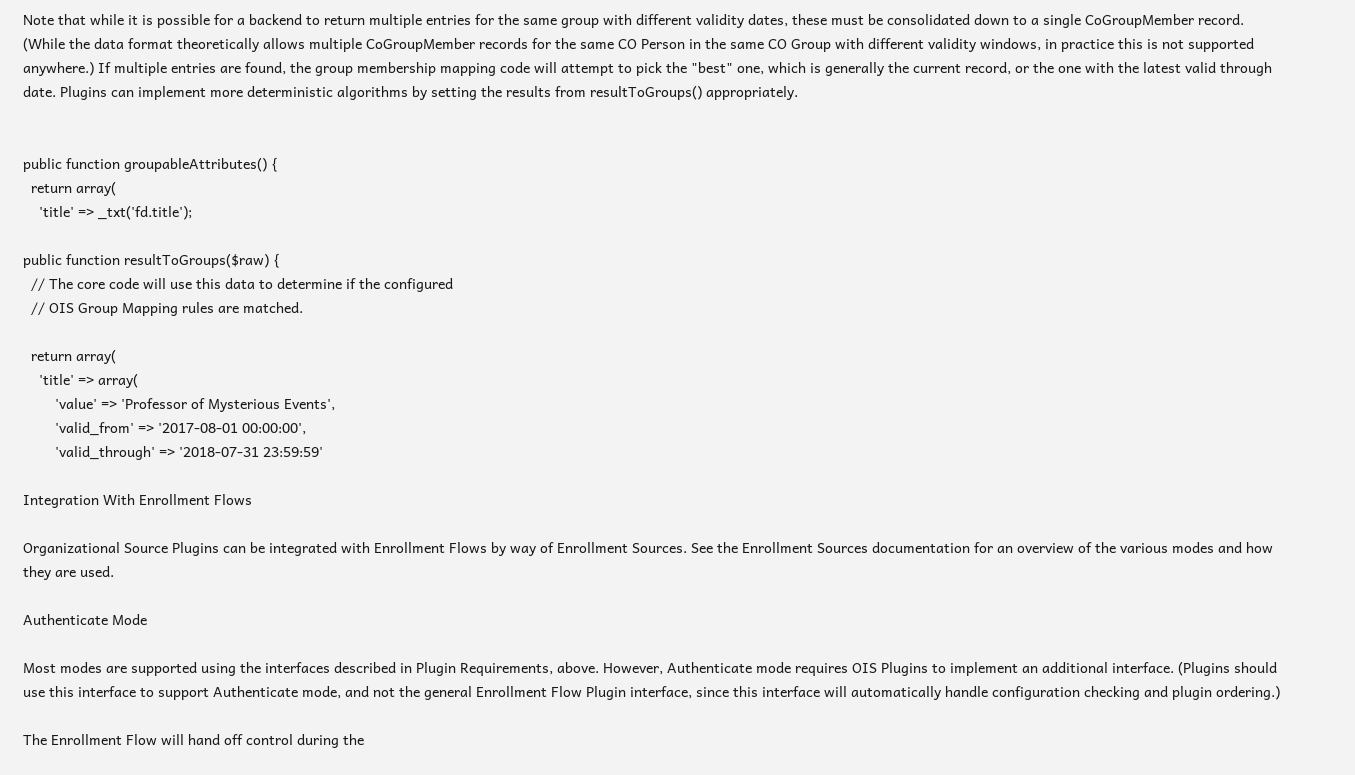Note that while it is possible for a backend to return multiple entries for the same group with different validity dates, these must be consolidated down to a single CoGroupMember record. (While the data format theoretically allows multiple CoGroupMember records for the same CO Person in the same CO Group with different validity windows, in practice this is not supported anywhere.) If multiple entries are found, the group membership mapping code will attempt to pick the "best" one, which is generally the current record, or the one with the latest valid through date. Plugins can implement more deterministic algorithms by setting the results from resultToGroups() appropriately.


public function groupableAttributes() {
  return array(
    'title' => _txt('fd.title');

public function resultToGroups($raw) {
  // The core code will use this data to determine if the configured
  // OIS Group Mapping rules are matched.

  return array(
    'title' => array(
        'value' => 'Professor of Mysterious Events',
        'valid_from' => '2017-08-01 00:00:00',
        'valid_through' => '2018-07-31 23:59:59'

Integration With Enrollment Flows

Organizational Source Plugins can be integrated with Enrollment Flows by way of Enrollment Sources. See the Enrollment Sources documentation for an overview of the various modes and how they are used.

Authenticate Mode

Most modes are supported using the interfaces described in Plugin Requirements, above. However, Authenticate mode requires OIS Plugins to implement an additional interface. (Plugins should use this interface to support Authenticate mode, and not the general Enrollment Flow Plugin interface, since this interface will automatically handle configuration checking and plugin ordering.)

The Enrollment Flow will hand off control during the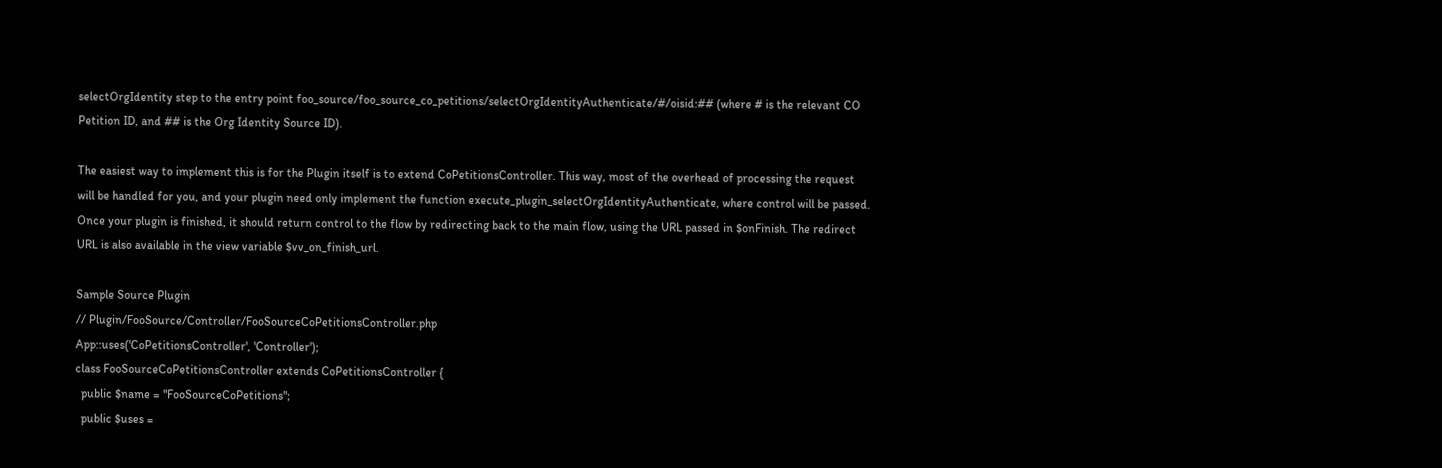selectOrgIdentity step to the entry point foo_source/foo_source_co_petitions/selectOrgIdentityAuthenticate/#/oisid:## (where # is the relevant CO Petition ID, and ## is the Org Identity Source ID).

The easiest way to implement this is for the Plugin itself is to extend CoPetitionsController. This way, most of the overhead of processing the request will be handled for you, and your plugin need only implement the function execute_plugin_selectOrgIdentityAuthenticate, where control will be passed. Once your plugin is finished, it should return control to the flow by redirecting back to the main flow, using the URL passed in $onFinish. The redirect URL is also available in the view variable $vv_on_finish_url.

Sample Source Plugin
// Plugin/FooSource/Controller/FooSourceCoPetitionsController.php
App::uses('CoPetitionsController', 'Controller');
class FooSourceCoPetitionsController extends CoPetitionsController {
  public $name = "FooSourceCoPetitions";
  public $uses =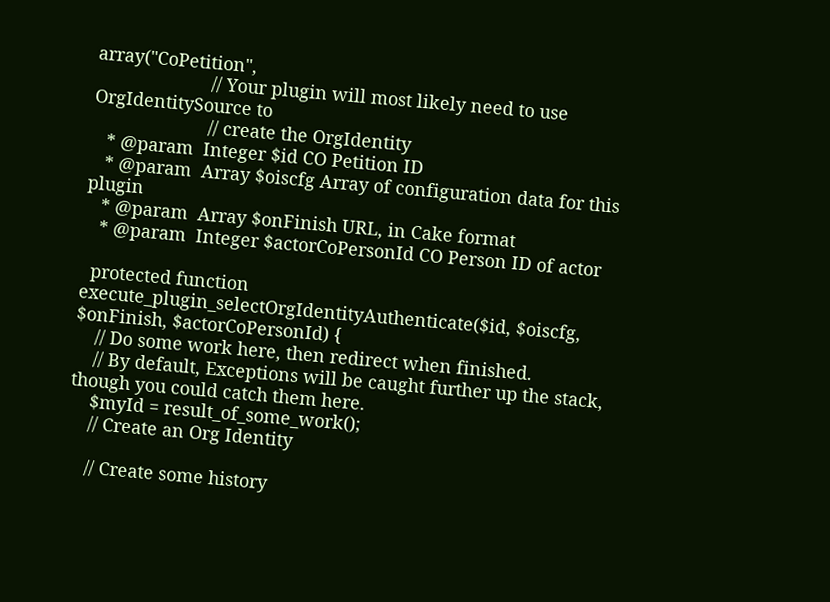array("CoPetition",
                       // Your plugin will most likely need to use OrgIdentitySource to
                       // create the OrgIdentity
   * @param  Integer $id CO Petition ID
   * @param  Array $oiscfg Array of configuration data for this plugin
   * @param  Array $onFinish URL, in Cake format
   * @param  Integer $actorCoPersonId CO Person ID of actor

  protected function execute_plugin_selectOrgIdentityAuthenticate($id, $oiscfg, $onFinish, $actorCoPersonId) {
    // Do some work here, then redirect when finished.
    // By default, Exceptions will be caught further up the stack, though you could catch them here.
    $myId = result_of_some_work();
    // Create an Org Identity

    // Create some history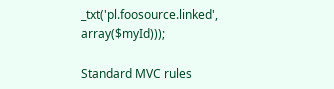_txt('pl.foosource.linked', array($myId)));

Standard MVC rules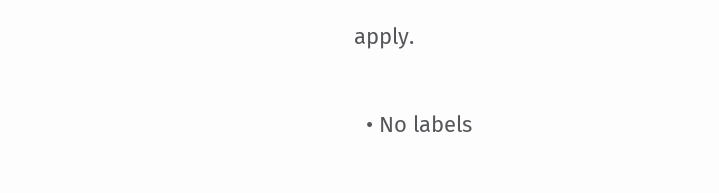apply.

  • No labels